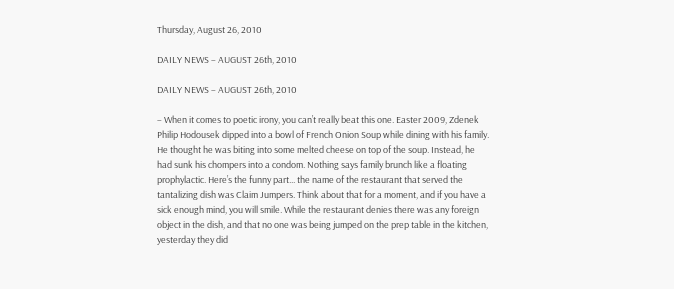Thursday, August 26, 2010

DAILY NEWS – AUGUST 26th, 2010

DAILY NEWS – AUGUST 26th, 2010

– When it comes to poetic irony, you can’t really beat this one. Easter 2009, Zdenek Philip Hodousek dipped into a bowl of French Onion Soup while dining with his family. He thought he was biting into some melted cheese on top of the soup. Instead, he had sunk his chompers into a condom. Nothing says family brunch like a floating prophylactic. Here’s the funny part... the name of the restaurant that served the tantalizing dish was Claim Jumpers. Think about that for a moment, and if you have a sick enough mind, you will smile. While the restaurant denies there was any foreign object in the dish, and that no one was being jumped on the prep table in the kitchen, yesterday they did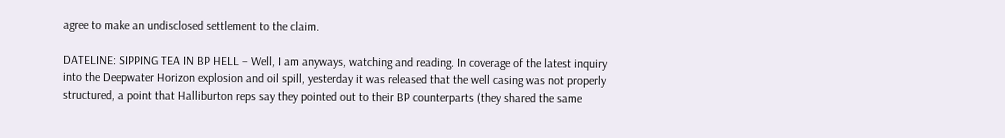agree to make an undisclosed settlement to the claim.

DATELINE: SIPPING TEA IN BP HELL – Well, I am anyways, watching and reading. In coverage of the latest inquiry into the Deepwater Horizon explosion and oil spill, yesterday it was released that the well casing was not properly structured, a point that Halliburton reps say they pointed out to their BP counterparts (they shared the same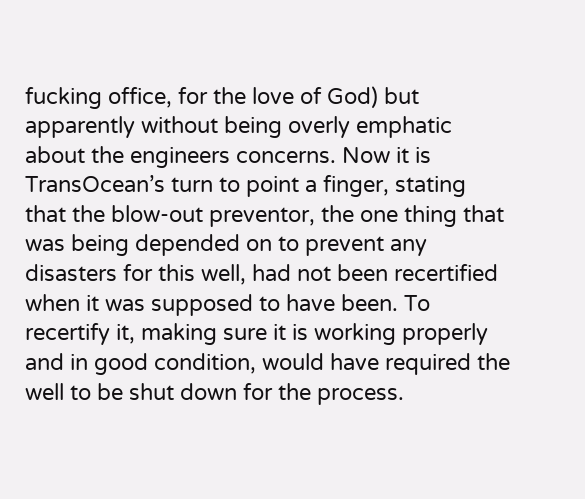fucking office, for the love of God) but apparently without being overly emphatic about the engineers concerns. Now it is TransOcean’s turn to point a finger, stating that the blow-out preventor, the one thing that was being depended on to prevent any disasters for this well, had not been recertified when it was supposed to have been. To recertify it, making sure it is working properly and in good condition, would have required the well to be shut down for the process.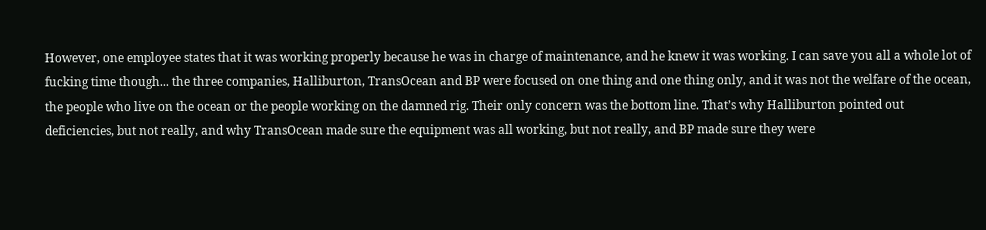However, one employee states that it was working properly because he was in charge of maintenance, and he knew it was working. I can save you all a whole lot of fucking time though... the three companies, Halliburton, TransOcean and BP were focused on one thing and one thing only, and it was not the welfare of the ocean, the people who live on the ocean or the people working on the damned rig. Their only concern was the bottom line. That’s why Halliburton pointed out deficiencies, but not really, and why TransOcean made sure the equipment was all working, but not really, and BP made sure they were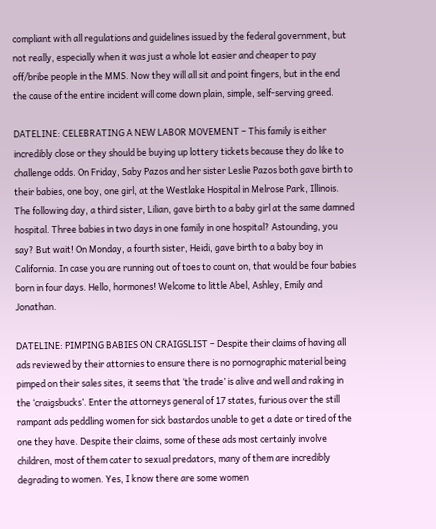compliant with all regulations and guidelines issued by the federal government, but not really, especially when it was just a whole lot easier and cheaper to pay off/bribe people in the MMS. Now they will all sit and point fingers, but in the end the cause of the entire incident will come down plain, simple, self-serving greed.

DATELINE: CELEBRATING A NEW LABOR MOVEMENT – This family is either incredibly close or they should be buying up lottery tickets because they do like to challenge odds. On Friday, Saby Pazos and her sister Leslie Pazos both gave birth to their babies, one boy, one girl, at the Westlake Hospital in Melrose Park, Illinois. The following day, a third sister, Lilian, gave birth to a baby girl at the same damned hospital. Three babies in two days in one family in one hospital? Astounding, you say? But wait! On Monday, a fourth sister, Heidi, gave birth to a baby boy in California. In case you are running out of toes to count on, that would be four babies born in four days. Hello, hormones! Welcome to little Abel, Ashley, Emily and Jonathan.

DATELINE: PIMPING BABIES ON CRAIGSLIST – Despite their claims of having all ads reviewed by their attornies to ensure there is no pornographic material being pimped on their sales sites, it seems that ‘the trade’ is alive and well and raking in the ‘craigsbucks’. Enter the attorneys general of 17 states, furious over the still rampant ads peddling women for sick bastardos unable to get a date or tired of the one they have. Despite their claims, some of these ads most certainly involve children, most of them cater to sexual predators, many of them are incredibly degrading to women. Yes, I know there are some women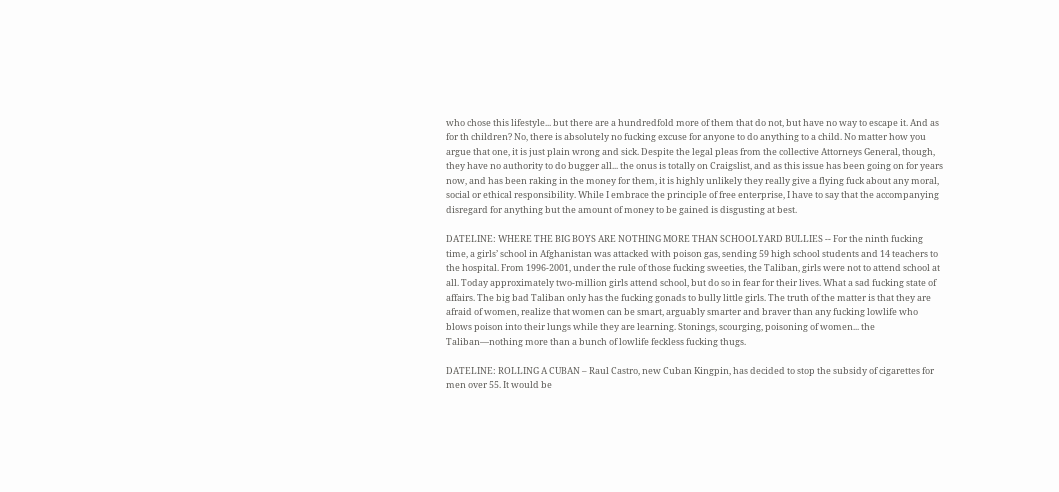who chose this lifestyle... but there are a hundredfold more of them that do not, but have no way to escape it. And as for th children? No, there is absolutely no fucking excuse for anyone to do anything to a child. No matter how you argue that one, it is just plain wrong and sick. Despite the legal pleas from the collective Attorneys General, though, they have no authority to do bugger all... the onus is totally on Craigslist, and as this issue has been going on for years now, and has been raking in the money for them, it is highly unlikely they really give a flying fuck about any moral, social or ethical responsibility. While I embrace the principle of free enterprise, I have to say that the accompanying disregard for anything but the amount of money to be gained is disgusting at best.

DATELINE: WHERE THE BIG BOYS ARE NOTHING MORE THAN SCHOOLYARD BULLIES -- For the ninth fucking time, a girls’ school in Afghanistan was attacked with poison gas, sending 59 high school students and 14 teachers to the hospital. From 1996-2001, under the rule of those fucking sweeties, the Taliban, girls were not to attend school at all. Today approximately two-million girls attend school, but do so in fear for their lives. What a sad fucking state of affairs. The big bad Taliban only has the fucking gonads to bully little girls. The truth of the matter is that they are afraid of women, realize that women can be smart, arguably smarter and braver than any fucking lowlife who blows poison into their lungs while they are learning. Stonings, scourging, poisoning of women... the Taliban—nothing more than a bunch of lowlife feckless fucking thugs.

DATELINE: ROLLING A CUBAN – Raul Castro, new Cuban Kingpin, has decided to stop the subsidy of cigarettes for men over 55. It would be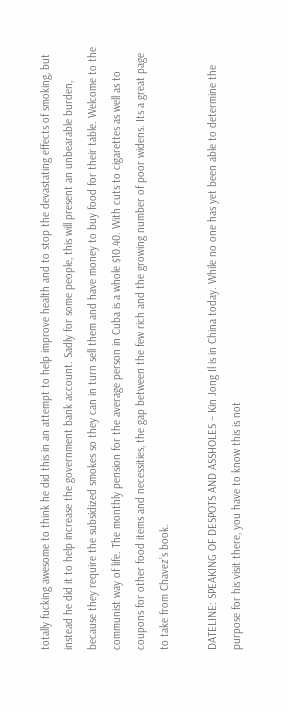totally fucking awesome to think he did this in an attempt to help improve health and to stop the devastating effects of smoking, but instead he did it to help increase the government bank account. Sadly for some people, this will present an unbearable burden, because they require the subsidized smokes so they can in turn sell them and have money to buy food for their table. Welcome to the communist way of life. The monthly pension for the average person in Cuba is a whole $10.40. With cuts to cigarettes as well as to coupons for other food items and necessities, the gap between the few rich and the growing number of poor widens. Its a great page to take from Chavez’s book.

DATELINE: SPEAKING OF DESPOTS AND ASSHOLES – Kin Jong Il is in China today. While no one has yet been able to determine the purpose for his visit there, you have to know this is not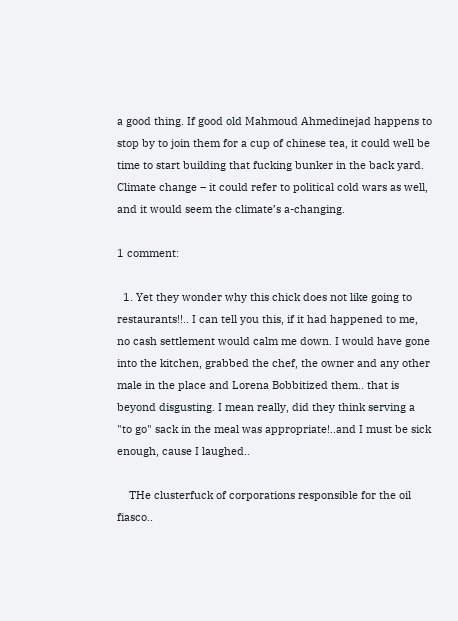a good thing. If good old Mahmoud Ahmedinejad happens to stop by to join them for a cup of chinese tea, it could well be time to start building that fucking bunker in the back yard. Climate change – it could refer to political cold wars as well, and it would seem the climate’s a-changing.

1 comment:

  1. Yet they wonder why this chick does not like going to restaurants!!.. I can tell you this, if it had happened to me, no cash settlement would calm me down. I would have gone into the kitchen, grabbed the chef, the owner and any other male in the place and Lorena Bobbitized them.. that is beyond disgusting. I mean really, did they think serving a "to go" sack in the meal was appropriate!..and I must be sick enough, cause I laughed..

    THe clusterfuck of corporations responsible for the oil fiasco..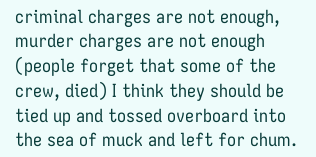criminal charges are not enough, murder charges are not enough (people forget that some of the crew, died) I think they should be tied up and tossed overboard into the sea of muck and left for chum.